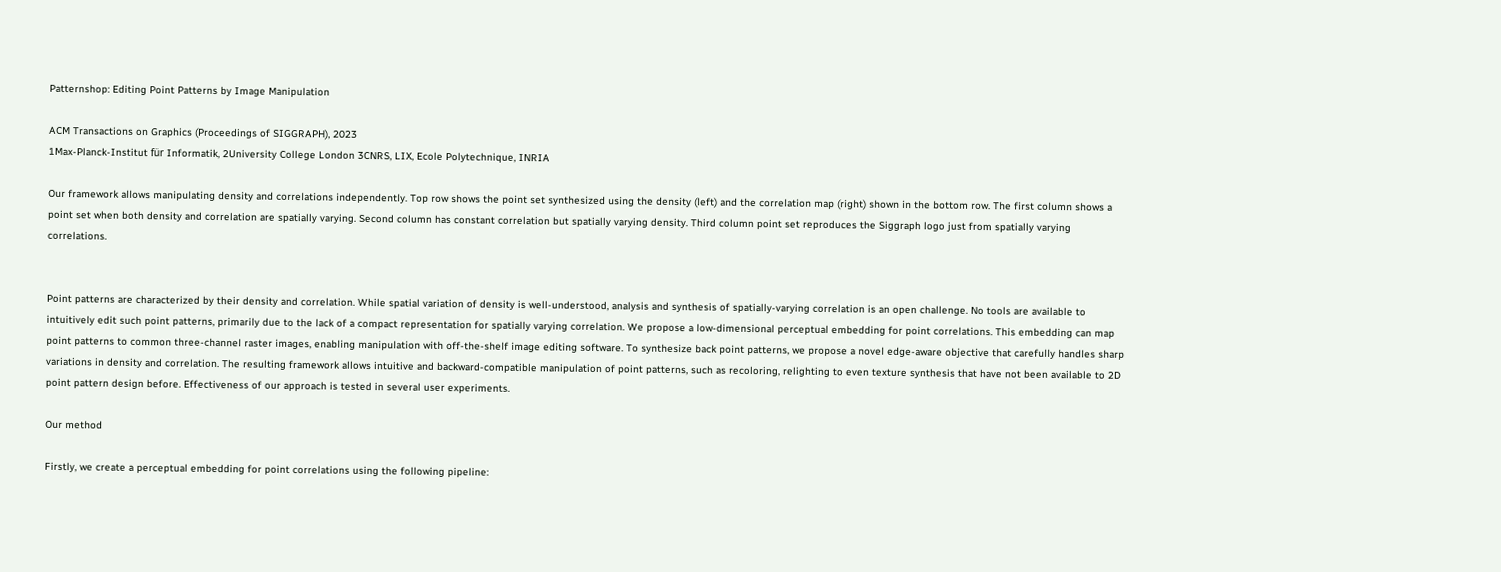Patternshop: Editing Point Patterns by Image Manipulation

ACM Transactions on Graphics (Proceedings of SIGGRAPH), 2023
1Max-Planck-Institut für Informatik, 2University College London 3CNRS, LIX, Ecole Polytechnique, INRIA

Our framework allows manipulating density and correlations independently. Top row shows the point set synthesized using the density (left) and the correlation map (right) shown in the bottom row. The first column shows a point set when both density and correlation are spatially varying. Second column has constant correlation but spatially varying density. Third column point set reproduces the Siggraph logo just from spatially varying correlations.


Point patterns are characterized by their density and correlation. While spatial variation of density is well-understood, analysis and synthesis of spatially-varying correlation is an open challenge. No tools are available to intuitively edit such point patterns, primarily due to the lack of a compact representation for spatially varying correlation. We propose a low-dimensional perceptual embedding for point correlations. This embedding can map point patterns to common three-channel raster images, enabling manipulation with off-the-shelf image editing software. To synthesize back point patterns, we propose a novel edge-aware objective that carefully handles sharp variations in density and correlation. The resulting framework allows intuitive and backward-compatible manipulation of point patterns, such as recoloring, relighting to even texture synthesis that have not been available to 2D point pattern design before. Effectiveness of our approach is tested in several user experiments.

Our method

Firstly, we create a perceptual embedding for point correlations using the following pipeline: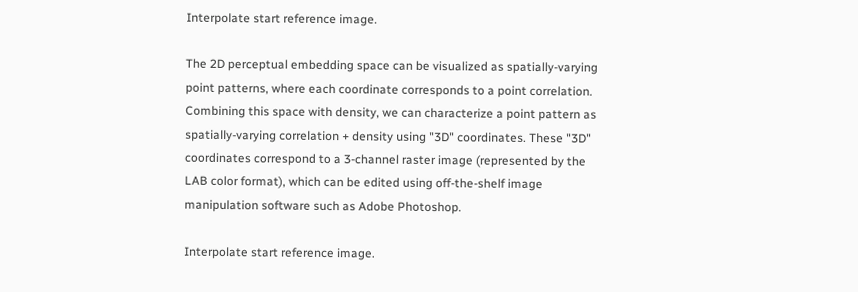Interpolate start reference image.

The 2D perceptual embedding space can be visualized as spatially-varying point patterns, where each coordinate corresponds to a point correlation. Combining this space with density, we can characterize a point pattern as spatially-varying correlation + density using "3D" coordinates. These "3D" coordinates correspond to a 3-channel raster image (represented by the LAB color format), which can be edited using off-the-shelf image manipulation software such as Adobe Photoshop.

Interpolate start reference image.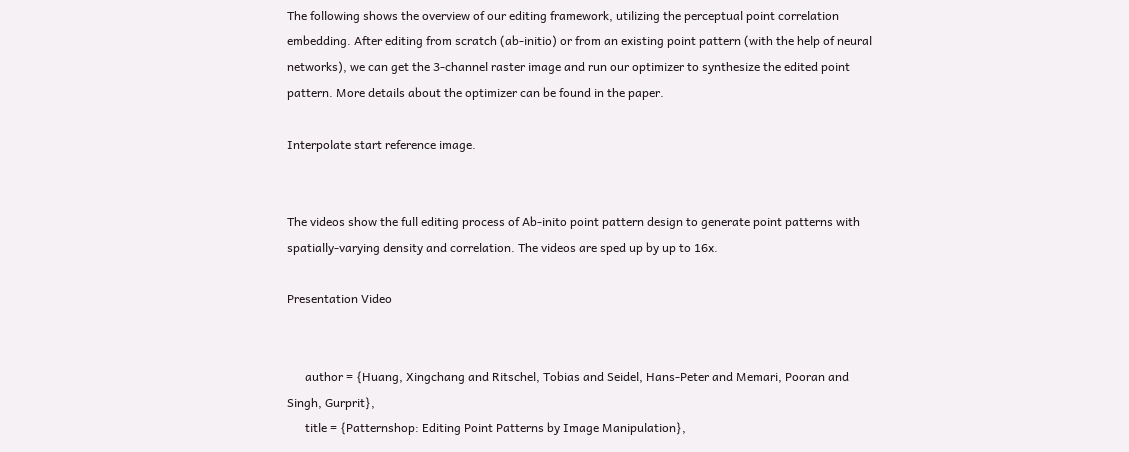The following shows the overview of our editing framework, utilizing the perceptual point correlation embedding. After editing from scratch (ab-initio) or from an existing point pattern (with the help of neural networks), we can get the 3-channel raster image and run our optimizer to synthesize the edited point pattern. More details about the optimizer can be found in the paper.

Interpolate start reference image.


The videos show the full editing process of Ab-inito point pattern design to generate point patterns with spatially-varying density and correlation. The videos are sped up by up to 16x.

Presentation Video


      author = {Huang, Xingchang and Ritschel, Tobias and Seidel, Hans-Peter and Memari, Pooran and Singh, Gurprit},
      title = {Patternshop: Editing Point Patterns by Image Manipulation},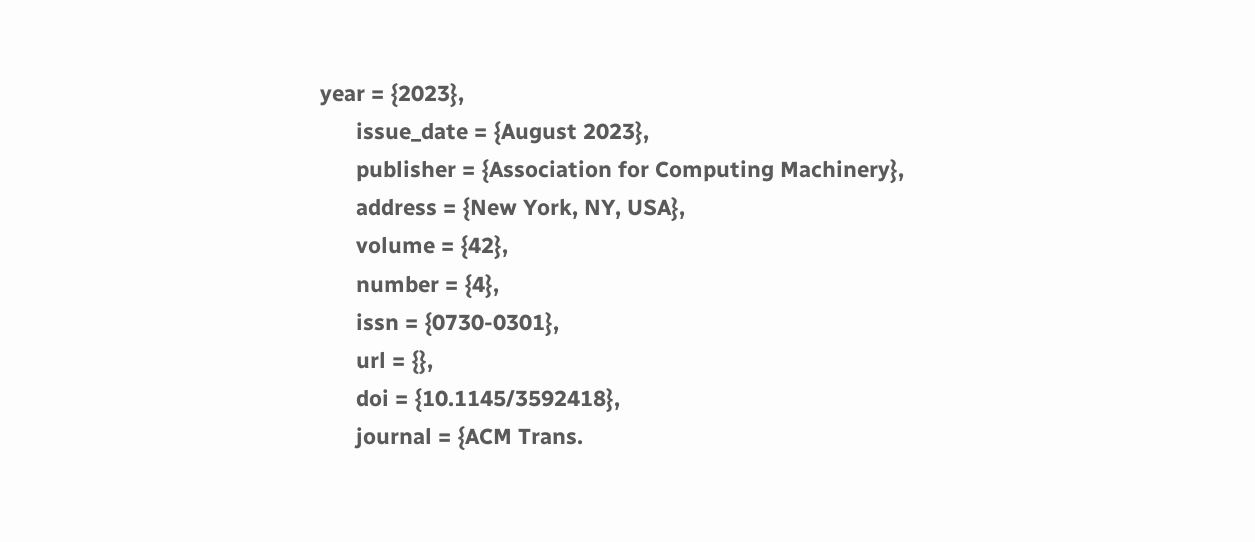year = {2023},
      issue_date = {August 2023},
      publisher = {Association for Computing Machinery},
      address = {New York, NY, USA},
      volume = {42},
      number = {4},
      issn = {0730-0301},
      url = {},
      doi = {10.1145/3592418},
      journal = {ACM Trans.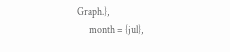Graph.},
      month = {jul},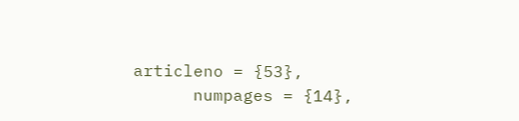articleno = {53},
      numpages = {14},